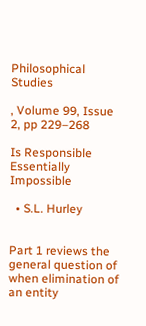Philosophical Studies

, Volume 99, Issue 2, pp 229–268

Is Responsible Essentially Impossible

  • S.L. Hurley


Part 1 reviews the general question of when elimination of an entity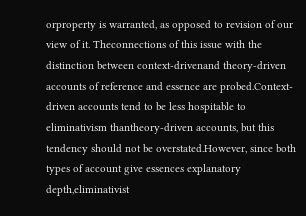orproperty is warranted, as opposed to revision of our view of it. Theconnections of this issue with the distinction between context-drivenand theory-driven accounts of reference and essence are probed.Context-driven accounts tend to be less hospitable to eliminativism thantheory-driven accounts, but this tendency should not be overstated.However, since both types of account give essences explanatory depth,eliminativist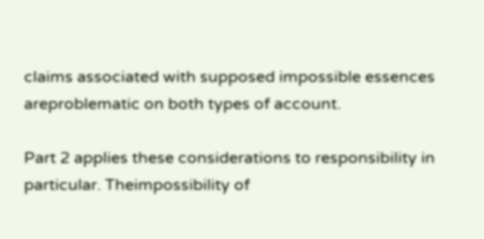claims associated with supposed impossible essences areproblematic on both types of account.

Part 2 applies these considerations to responsibility in particular. Theimpossibility of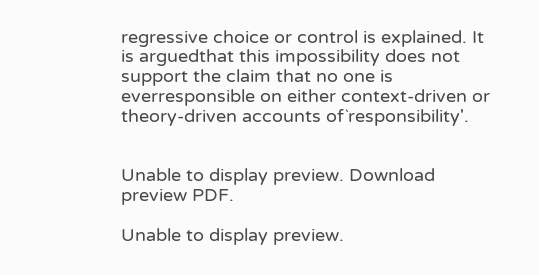regressive choice or control is explained. It is arguedthat this impossibility does not support the claim that no one is everresponsible on either context-driven or theory-driven accounts of`responsibility'.


Unable to display preview. Download preview PDF.

Unable to display preview.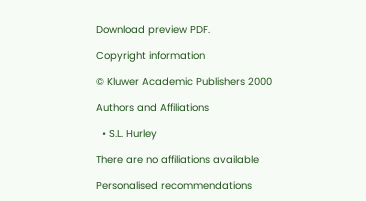Download preview PDF.

Copyright information

© Kluwer Academic Publishers 2000

Authors and Affiliations

  • S.L. Hurley

There are no affiliations available

Personalised recommendations